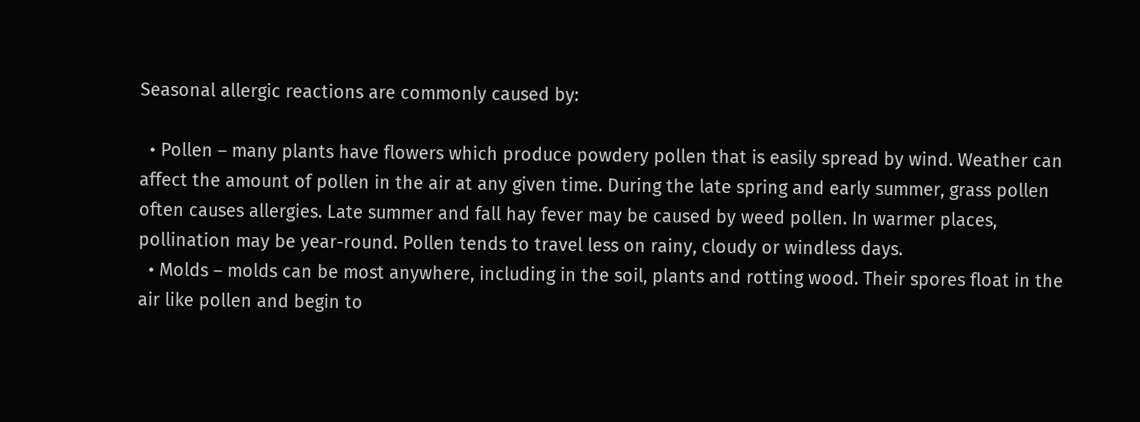Seasonal allergic reactions are commonly caused by:

  • Pollen – many plants have flowers which produce powdery pollen that is easily spread by wind. Weather can affect the amount of pollen in the air at any given time. During the late spring and early summer, grass pollen often causes allergies. Late summer and fall hay fever may be caused by weed pollen. In warmer places, pollination may be year-round. Pollen tends to travel less on rainy, cloudy or windless days.
  • Molds – molds can be most anywhere, including in the soil, plants and rotting wood. Their spores float in the air like pollen and begin to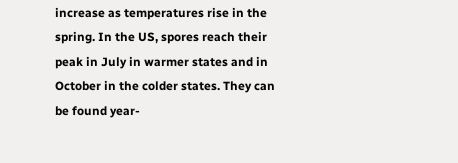increase as temperatures rise in the spring. In the US, spores reach their peak in July in warmer states and in October in the colder states. They can be found year-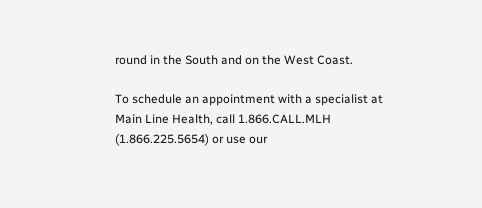round in the South and on the West Coast.

To schedule an appointment with a specialist at Main Line Health, call 1.866.CALL.MLH (1.866.225.5654) or use our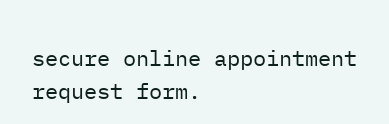secure online appointment request form.